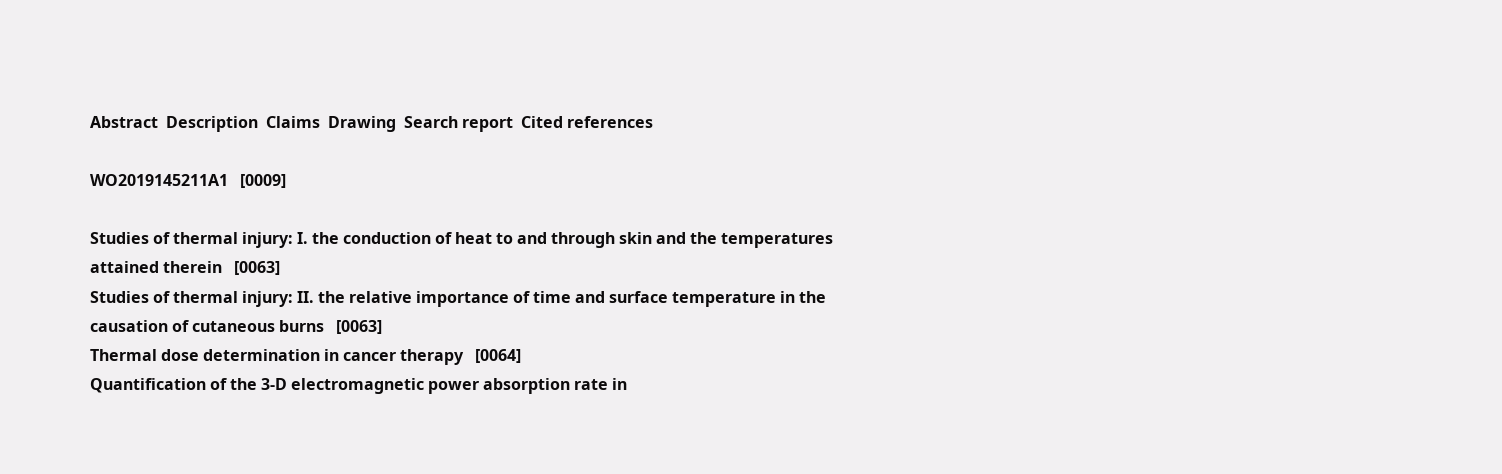Abstract  Description  Claims  Drawing  Search report  Cited references

WO2019145211A1   [0009]

Studies of thermal injury: I. the conduction of heat to and through skin and the temperatures attained therein   [0063]
Studies of thermal injury: II. the relative importance of time and surface temperature in the causation of cutaneous burns   [0063]
Thermal dose determination in cancer therapy   [0064]
Quantification of the 3-D electromagnetic power absorption rate in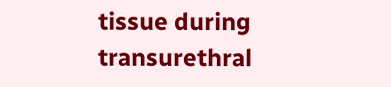tissue during transurethral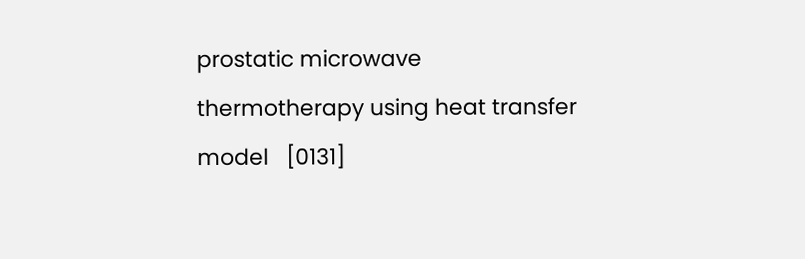prostatic microwave thermotherapy using heat transfer model   [0131]